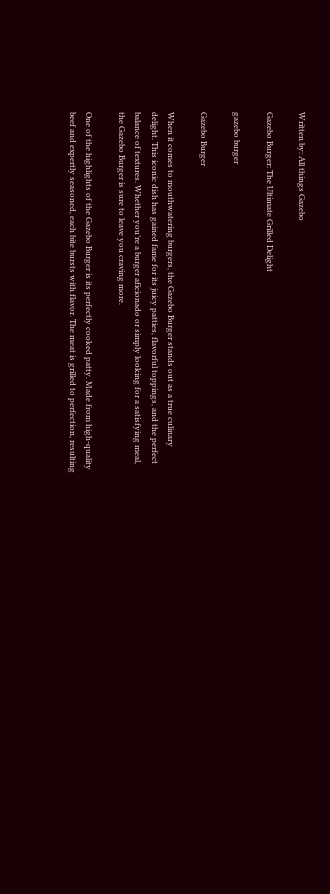Written by: All things Gazebo

Gazebo Burger: The Ultimate Grilled Delight

gazebo burger

Gazebo Burger

When it comes to mouthwatering burgers, the Gazebo Burger stands out as a true culinary delight. This iconic dish has gained fame for its juicy patties, flavorful toppings, and the perfect balance of textures. Whether you’re a burger aficionado or simply looking for a satisfying meal, the Gazebo Burger is sure to leave you craving more.

One of the highlights of the Gazebo Burger is its perfectly cooked patty. Made from high-quality beef and expertly seasoned, each bite bursts with flavor. The meat is grilled to perfection, resulting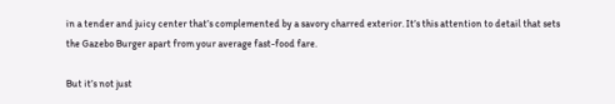in a tender and juicy center that’s complemented by a savory charred exterior. It’s this attention to detail that sets the Gazebo Burger apart from your average fast-food fare.

But it’s not just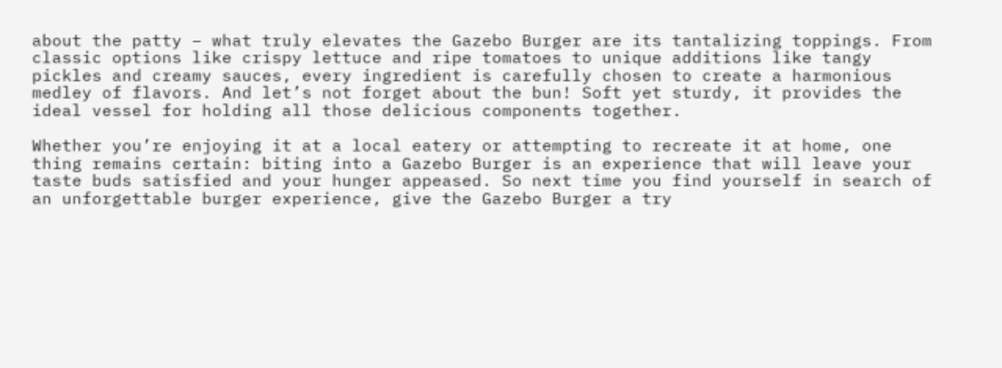about the patty – what truly elevates the Gazebo Burger are its tantalizing toppings. From classic options like crispy lettuce and ripe tomatoes to unique additions like tangy pickles and creamy sauces, every ingredient is carefully chosen to create a harmonious medley of flavors. And let’s not forget about the bun! Soft yet sturdy, it provides the ideal vessel for holding all those delicious components together.

Whether you’re enjoying it at a local eatery or attempting to recreate it at home, one thing remains certain: biting into a Gazebo Burger is an experience that will leave your taste buds satisfied and your hunger appeased. So next time you find yourself in search of an unforgettable burger experience, give the Gazebo Burger a try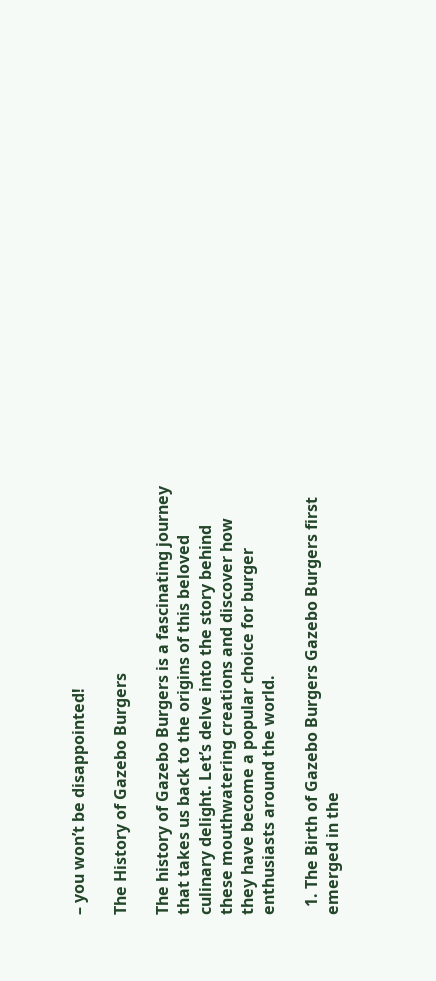– you won’t be disappointed!

The History of Gazebo Burgers

The history of Gazebo Burgers is a fascinating journey that takes us back to the origins of this beloved culinary delight. Let’s delve into the story behind these mouthwatering creations and discover how they have become a popular choice for burger enthusiasts around the world.

  1. The Birth of Gazebo Burgers Gazebo Burgers first emerged in the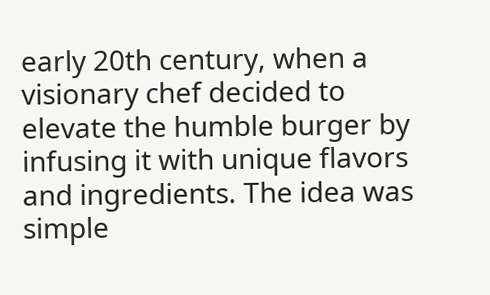early 20th century, when a visionary chef decided to elevate the humble burger by infusing it with unique flavors and ingredients. The idea was simple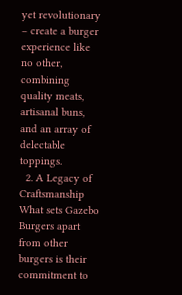yet revolutionary – create a burger experience like no other, combining quality meats, artisanal buns, and an array of delectable toppings.
  2. A Legacy of Craftsmanship What sets Gazebo Burgers apart from other burgers is their commitment to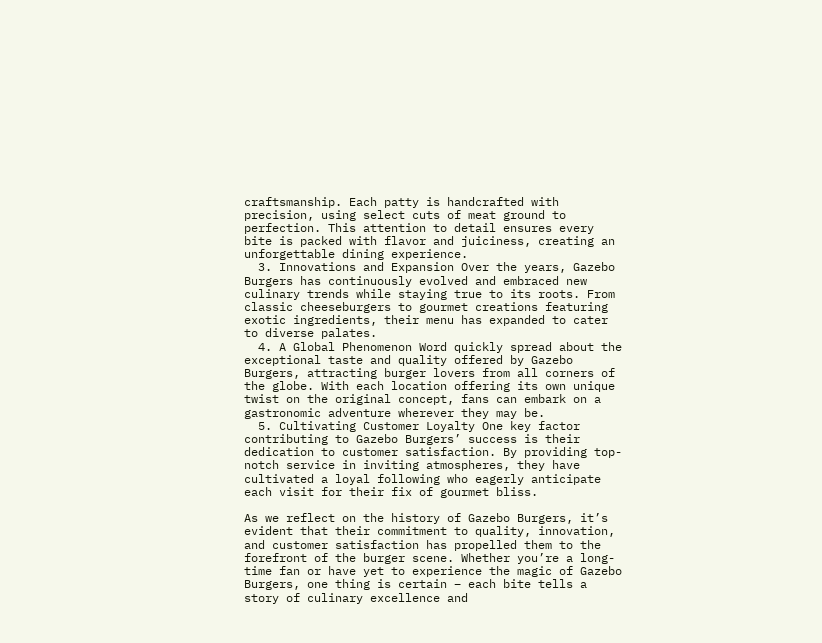craftsmanship. Each patty is handcrafted with precision, using select cuts of meat ground to perfection. This attention to detail ensures every bite is packed with flavor and juiciness, creating an unforgettable dining experience.
  3. Innovations and Expansion Over the years, Gazebo Burgers has continuously evolved and embraced new culinary trends while staying true to its roots. From classic cheeseburgers to gourmet creations featuring exotic ingredients, their menu has expanded to cater to diverse palates.
  4. A Global Phenomenon Word quickly spread about the exceptional taste and quality offered by Gazebo Burgers, attracting burger lovers from all corners of the globe. With each location offering its own unique twist on the original concept, fans can embark on a gastronomic adventure wherever they may be.
  5. Cultivating Customer Loyalty One key factor contributing to Gazebo Burgers’ success is their dedication to customer satisfaction. By providing top-notch service in inviting atmospheres, they have cultivated a loyal following who eagerly anticipate each visit for their fix of gourmet bliss.

As we reflect on the history of Gazebo Burgers, it’s evident that their commitment to quality, innovation, and customer satisfaction has propelled them to the forefront of the burger scene. Whether you’re a long-time fan or have yet to experience the magic of Gazebo Burgers, one thing is certain – each bite tells a story of culinary excellence and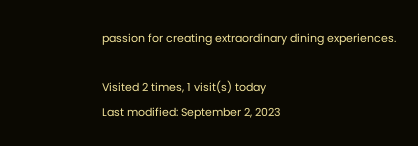passion for creating extraordinary dining experiences.

Visited 2 times, 1 visit(s) today
Last modified: September 2, 2023